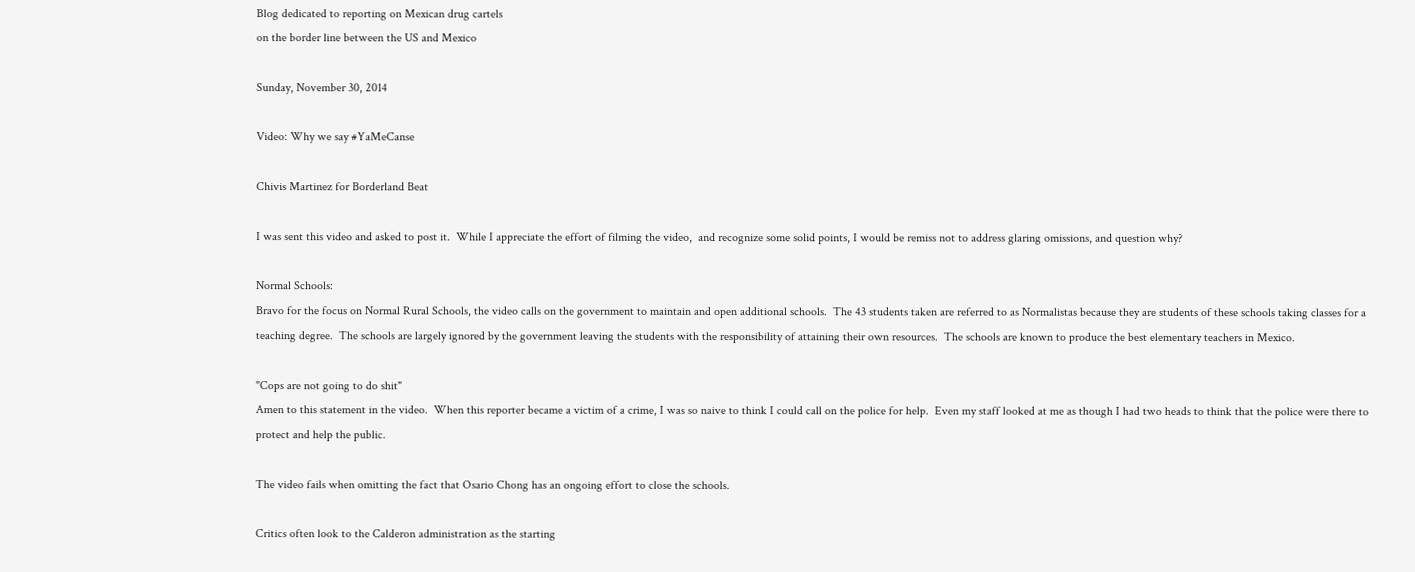Blog dedicated to reporting on Mexican drug cartels
on the border line between the US and Mexico

Sunday, November 30, 2014

Video: Why we say #YaMeCanse

Chivis Martinez for Borderland Beat

I was sent this video and asked to post it.  While I appreciate the effort of filming the video,  and recognize some solid points, I would be remiss not to address glaring omissions, and question why?

Normal Schools:
Bravo for the focus on Normal Rural Schools, the video calls on the government to maintain and open additional schools.  The 43 students taken are referred to as Normalistas because they are students of these schools taking classes for a teaching degree.  The schools are largely ignored by the government leaving the students with the responsibility of attaining their own resources.  The schools are known to produce the best elementary teachers in Mexico.

"Cops are not going to do shit"
Amen to this statement in the video.  When this reporter became a victim of a crime, I was so naive to think I could call on the police for help.  Even my staff looked at me as though I had two heads to think that the police were there to protect and help the public.

The video fails when omitting the fact that Osario Chong has an ongoing effort to close the schools.

Critics often look to the Calderon administration as the starting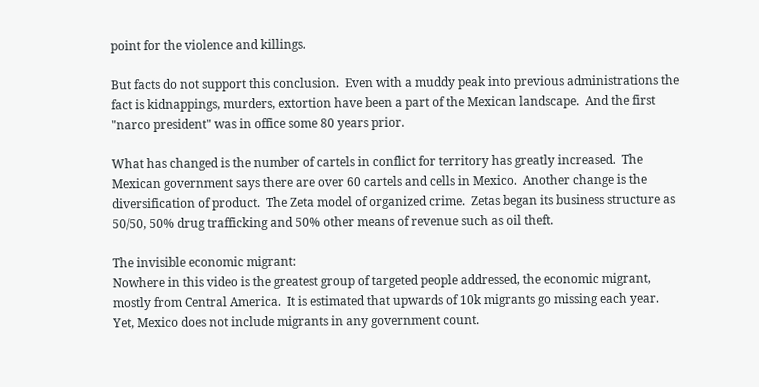point for the violence and killings.

But facts do not support this conclusion.  Even with a muddy peak into previous administrations the fact is kidnappings, murders, extortion have been a part of the Mexican landscape.  And the first "narco president" was in office some 80 years prior.

What has changed is the number of cartels in conflict for territory has greatly increased.  The Mexican government says there are over 60 cartels and cells in Mexico.  Another change is the diversification of product.  The Zeta model of organized crime.  Zetas began its business structure as 50/50, 50% drug trafficking and 50% other means of revenue such as oil theft.

The invisible economic migrant:
Nowhere in this video is the greatest group of targeted people addressed, the economic migrant, mostly from Central America.  It is estimated that upwards of 10k migrants go missing each year.  Yet, Mexico does not include migrants in any government count.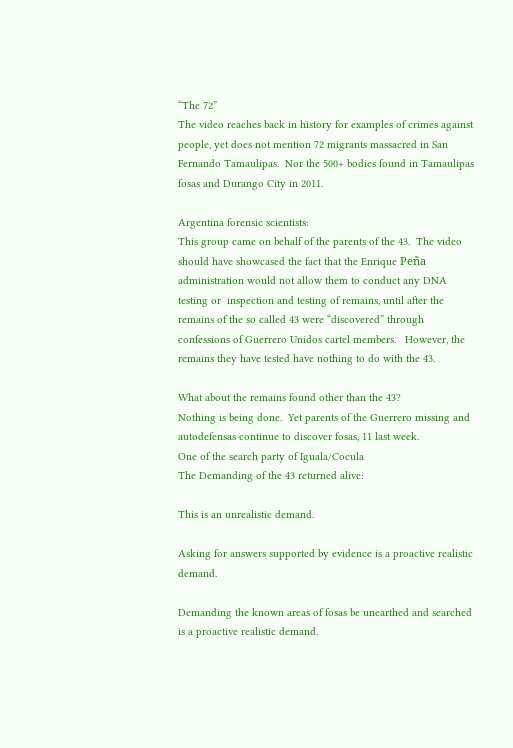“The 72”
The video reaches back in history for examples of crimes against people, yet does not mention 72 migrants massacred in San Fernando Tamaulipas.  Nor the 500+ bodies found in Tamaulipas fosas and Durango City in 2011.

Argentina forensic scientists:
This group came on behalf of the parents of the 43.  The video should have showcased the fact that the Enrique Peña administration would not allow them to conduct any DNA testing or  inspection and testing of remains, until after the remains of the so called 43 were “discovered” through confessions of Guerrero Unidos cartel members.   However, the remains they have tested have nothing to do with the 43.

What about the remains found other than the 43?
Nothing is being done.  Yet parents of the Guerrero missing and autodefensas continue to discover fosas, 11 last week.
One of the search party of Iguala/Cocula
The Demanding of the 43 returned alive:

This is an unrealistic demand.

Asking for answers supported by evidence is a proactive realistic demand.

Demanding the known areas of fosas be unearthed and searched is a proactive realistic demand.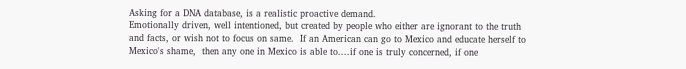Asking for a DNA database, is a realistic proactive demand.
Emotionally driven, well intentioned, but created by people who either are ignorant to the truth and facts, or wish not to focus on same.  If an American can go to Mexico and educate herself to Mexico's shame,  then any one in Mexico is able to....if one is truly concerned, if one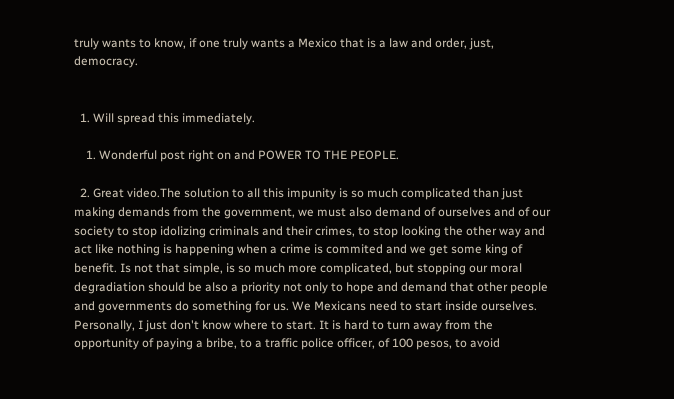truly wants to know, if one truly wants a Mexico that is a law and order, just,  democracy.


  1. Will spread this immediately.

    1. Wonderful post right on and POWER TO THE PEOPLE.

  2. Great video.The solution to all this impunity is so much complicated than just making demands from the government, we must also demand of ourselves and of our society to stop idolizing criminals and their crimes, to stop looking the other way and act like nothing is happening when a crime is commited and we get some king of benefit. Is not that simple, is so much more complicated, but stopping our moral degradiation should be also a priority not only to hope and demand that other people and governments do something for us. We Mexicans need to start inside ourselves. Personally, I just don't know where to start. It is hard to turn away from the opportunity of paying a bribe, to a traffic police officer, of 100 pesos, to avoid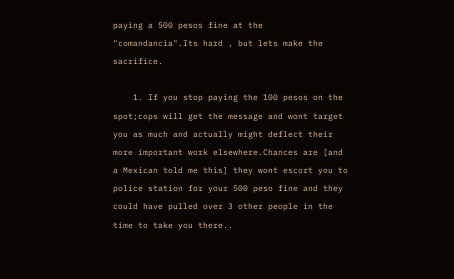paying a 500 pesos fine at the "comandancia".Its hard , but lets make the sacrifice.

    1. If you stop paying the 100 pesos on the spot;cops will get the message and wont target you as much and actually might deflect their more important work elsewhere.Chances are [and a Mexican told me this] they wont escort you to police station for your 500 peso fine and they could have pulled over 3 other people in the time to take you there..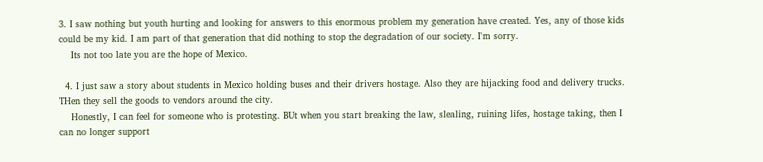3. I saw nothing but youth hurting and looking for answers to this enormous problem my generation have created. Yes, any of those kids could be my kid. I am part of that generation that did nothing to stop the degradation of our society. I'm sorry.
    Its not too late you are the hope of Mexico.

  4. I just saw a story about students in Mexico holding buses and their drivers hostage. Also they are hijacking food and delivery trucks. THen they sell the goods to vendors around the city.
    Honestly, I can feel for someone who is protesting. BUt when you start breaking the law, slealing, ruining lifes, hostage taking, then I can no longer support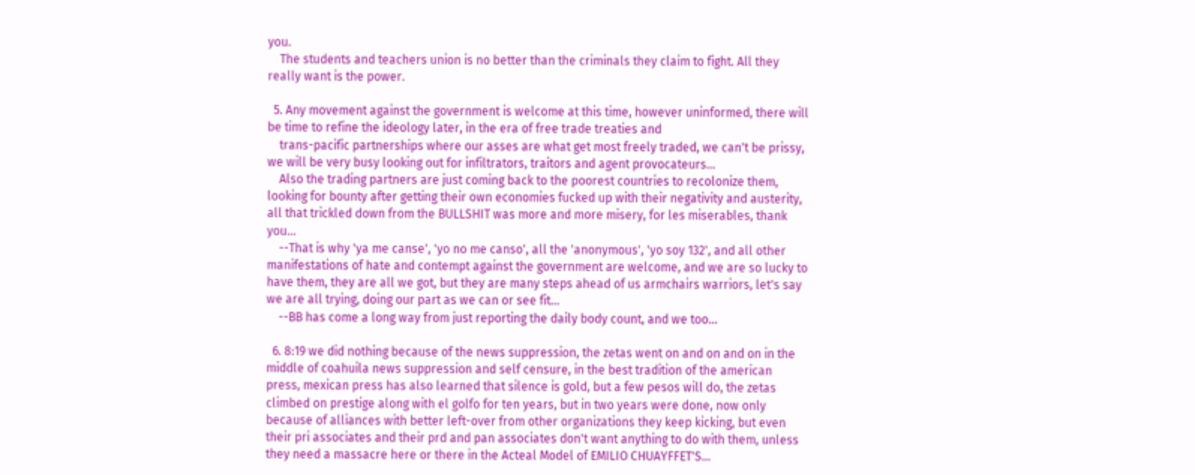you.
    The students and teachers union is no better than the criminals they claim to fight. All they really want is the power.

  5. Any movement against the government is welcome at this time, however uninformed, there will be time to refine the ideology later, in the era of free trade treaties and
    trans-pacific partnerships where our asses are what get most freely traded, we can't be prissy, we will be very busy looking out for infiltrators, traitors and agent provocateurs...
    Also the trading partners are just coming back to the poorest countries to recolonize them, looking for bounty after getting their own economies fucked up with their negativity and austerity, all that trickled down from the BULLSHIT was more and more misery, for les miserables, thank you...
    --That is why 'ya me canse', 'yo no me canso', all the 'anonymous', 'yo soy 132', and all other manifestations of hate and contempt against the government are welcome, and we are so lucky to have them, they are all we got, but they are many steps ahead of us armchairs warriors, let's say we are all trying, doing our part as we can or see fit...
    --BB has come a long way from just reporting the daily body count, and we too...

  6. 8:19 we did nothing because of the news suppression, the zetas went on and on and on in the middle of coahuila news suppression and self censure, in the best tradition of the american press, mexican press has also learned that silence is gold, but a few pesos will do, the zetas climbed on prestige along with el golfo for ten years, but in two years were done, now only because of alliances with better left-over from other organizations they keep kicking, but even their pri associates and their prd and pan associates don't want anything to do with them, unless they need a massacre here or there in the Acteal Model of EMILIO CHUAYFFET'S...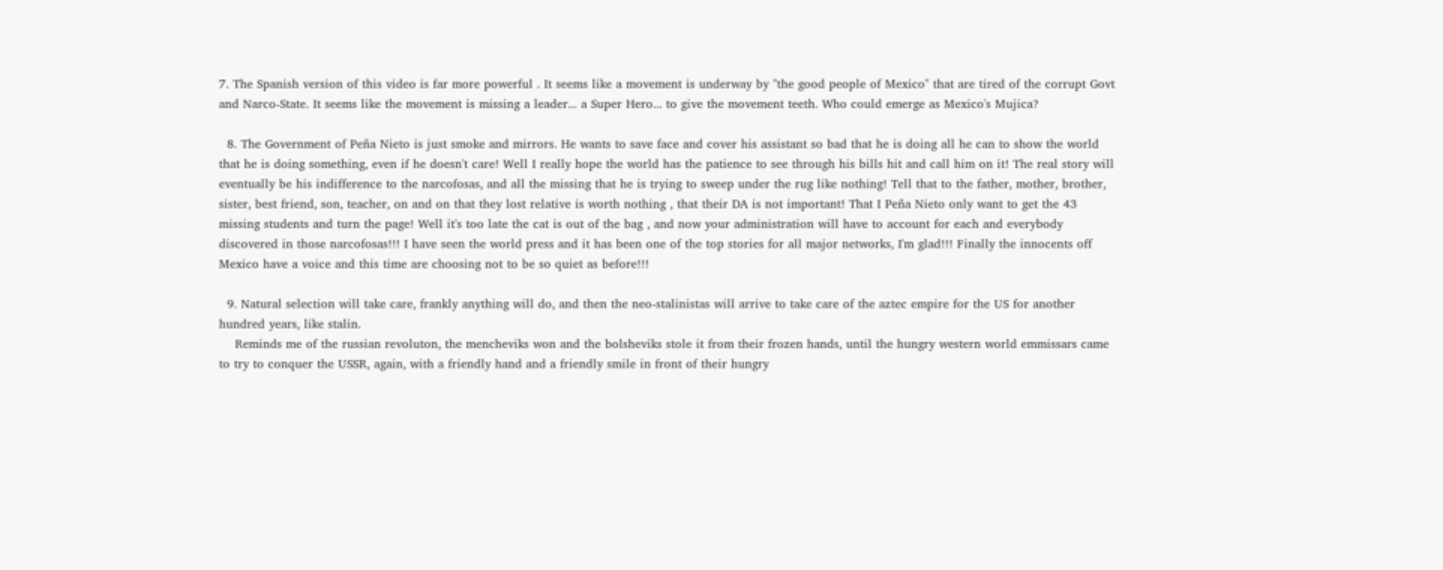7. The Spanish version of this video is far more powerful . It seems like a movement is underway by "the good people of Mexico" that are tired of the corrupt Govt and Narco-State. It seems like the movement is missing a leader... a Super Hero... to give the movement teeth. Who could emerge as Mexico's Mujica?

  8. The Government of Peña Nieto is just smoke and mirrors. He wants to save face and cover his assistant so bad that he is doing all he can to show the world that he is doing something, even if he doesn't care! Well I really hope the world has the patience to see through his bills hit and call him on it! The real story will eventually be his indifference to the narcofosas, and all the missing that he is trying to sweep under the rug like nothing! Tell that to the father, mother, brother, sister, best friend, son, teacher, on and on that they lost relative is worth nothing , that their DA is not important! That I Peña Nieto only want to get the 43 missing students and turn the page! Well it's too late the cat is out of the bag , and now your administration will have to account for each and everybody discovered in those narcofosas!!! I have seen the world press and it has been one of the top stories for all major networks, I'm glad!!! Finally the innocents off Mexico have a voice and this time are choosing not to be so quiet as before!!!

  9. Natural selection will take care, frankly anything will do, and then the neo-stalinistas will arrive to take care of the aztec empire for the US for another hundred years, like stalin.
    Reminds me of the russian revoluton, the mencheviks won and the bolsheviks stole it from their frozen hands, until the hungry western world emmissars came to try to conquer the USSR, again, with a friendly hand and a friendly smile in front of their hungry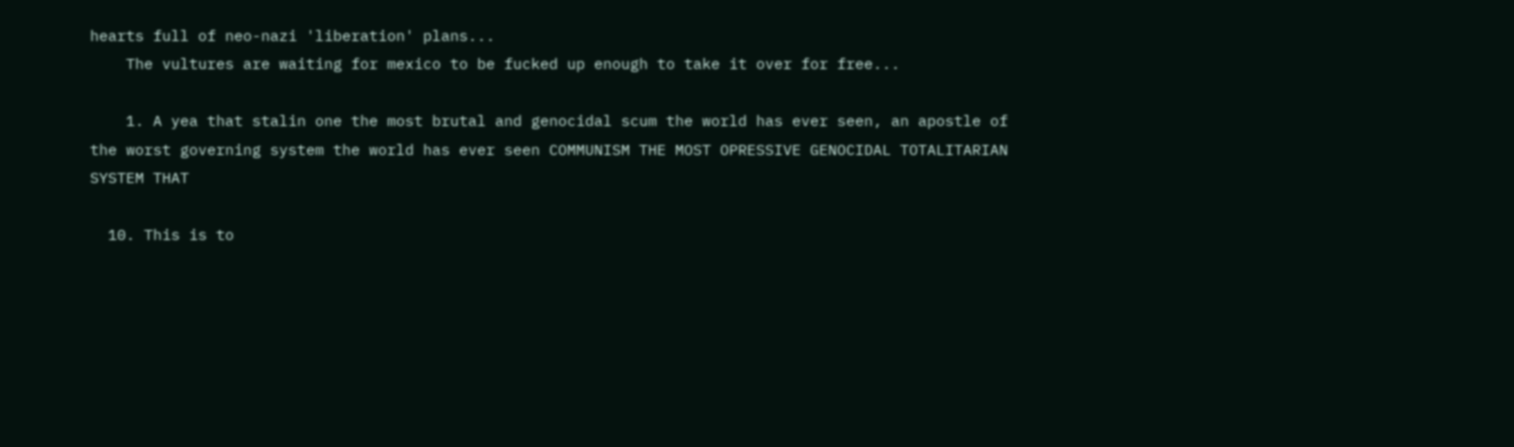hearts full of neo-nazi 'liberation' plans...
    The vultures are waiting for mexico to be fucked up enough to take it over for free...

    1. A yea that stalin one the most brutal and genocidal scum the world has ever seen, an apostle of the worst governing system the world has ever seen COMMUNISM THE MOST OPRESSIVE GENOCIDAL TOTALITARIAN SYSTEM THAT

  10. This is to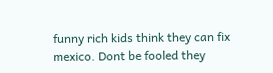funny rich kids think they can fix mexico. Dont be fooled they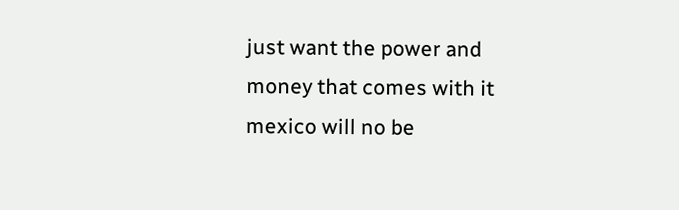just want the power and money that comes with it mexico will no be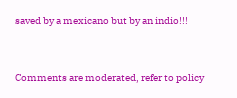saved by a mexicano but by an indio!!!


Comments are moderated, refer to policy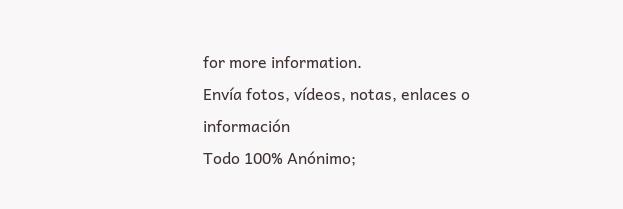for more information.
Envía fotos, vídeos, notas, enlaces o información
Todo 100% Anónimo;